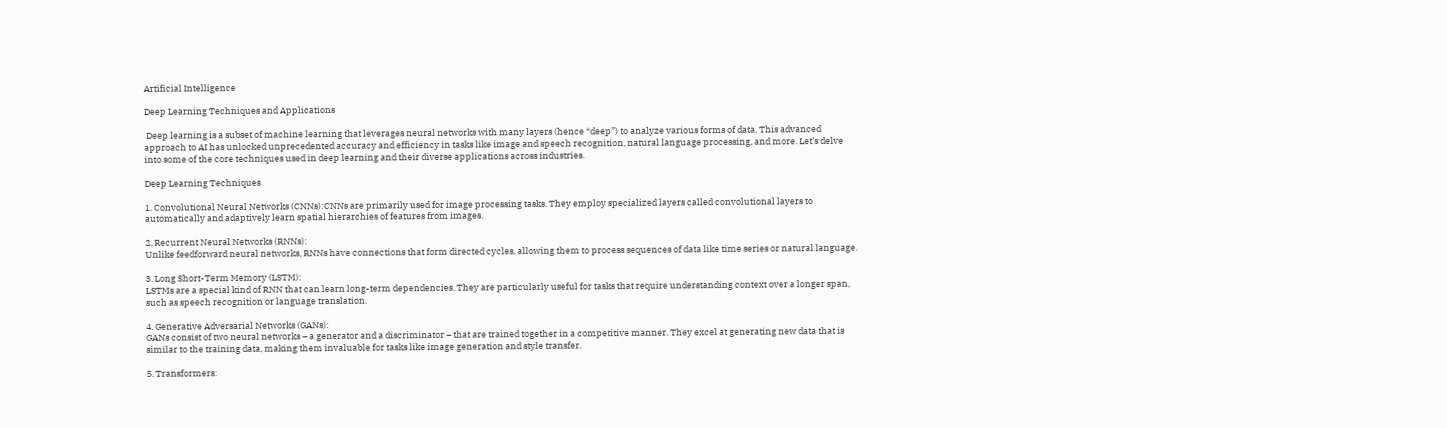Artificial Intelligence

Deep Learning Techniques and Applications

 Deep learning is a subset of machine learning that leverages neural networks with many layers (hence “deep”) to analyze various forms of data. This advanced approach to AI has unlocked unprecedented accuracy and efficiency in tasks like image and speech recognition, natural language processing, and more. Let’s delve into some of the core techniques used in deep learning and their diverse applications across industries.

Deep Learning Techniques

1. Convolutional Neural Networks (CNNs):CNNs are primarily used for image processing tasks. They employ specialized layers called convolutional layers to automatically and adaptively learn spatial hierarchies of features from images.

2. Recurrent Neural Networks (RNNs):
Unlike feedforward neural networks, RNNs have connections that form directed cycles, allowing them to process sequences of data like time series or natural language.

3. Long Short-Term Memory (LSTM):
LSTMs are a special kind of RNN that can learn long-term dependencies. They are particularly useful for tasks that require understanding context over a longer span, such as speech recognition or language translation.

4. Generative Adversarial Networks (GANs):
GANs consist of two neural networks – a generator and a discriminator – that are trained together in a competitive manner. They excel at generating new data that is similar to the training data, making them invaluable for tasks like image generation and style transfer.

5. Transformers: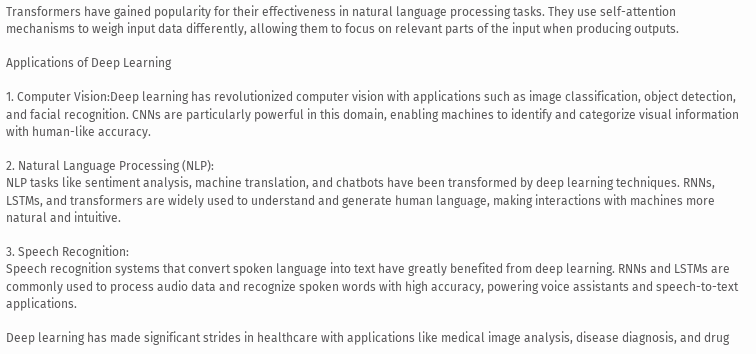Transformers have gained popularity for their effectiveness in natural language processing tasks. They use self-attention mechanisms to weigh input data differently, allowing them to focus on relevant parts of the input when producing outputs.

Applications of Deep Learning

1. Computer Vision:Deep learning has revolutionized computer vision with applications such as image classification, object detection, and facial recognition. CNNs are particularly powerful in this domain, enabling machines to identify and categorize visual information with human-like accuracy.

2. Natural Language Processing (NLP):
NLP tasks like sentiment analysis, machine translation, and chatbots have been transformed by deep learning techniques. RNNs, LSTMs, and transformers are widely used to understand and generate human language, making interactions with machines more natural and intuitive.

3. Speech Recognition:
Speech recognition systems that convert spoken language into text have greatly benefited from deep learning. RNNs and LSTMs are commonly used to process audio data and recognize spoken words with high accuracy, powering voice assistants and speech-to-text applications.

Deep learning has made significant strides in healthcare with applications like medical image analysis, disease diagnosis, and drug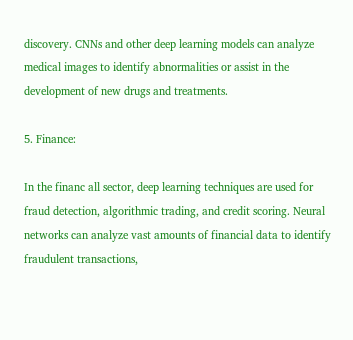discovery. CNNs and other deep learning models can analyze medical images to identify abnormalities or assist in the development of new drugs and treatments.

5. Finance:

In the financ all sector, deep learning techniques are used for fraud detection, algorithmic trading, and credit scoring. Neural networks can analyze vast amounts of financial data to identify fraudulent transactions,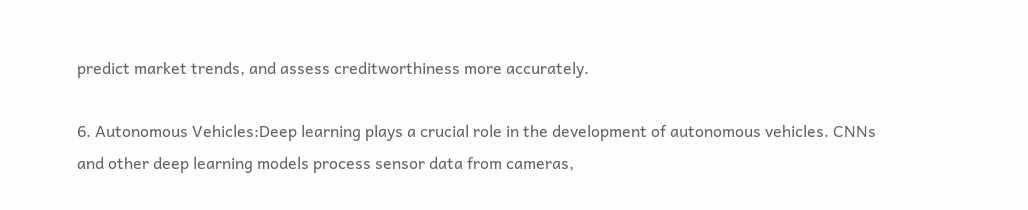predict market trends, and assess creditworthiness more accurately.

6. Autonomous Vehicles:Deep learning plays a crucial role in the development of autonomous vehicles. CNNs and other deep learning models process sensor data from cameras,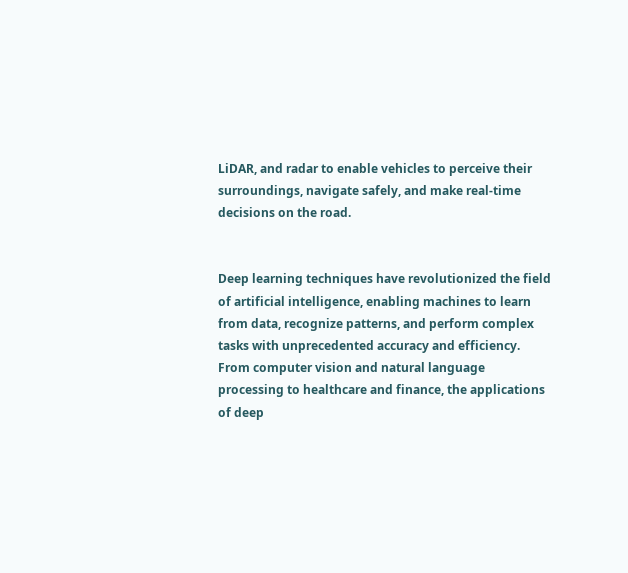LiDAR, and radar to enable vehicles to perceive their surroundings, navigate safely, and make real-time decisions on the road.


Deep learning techniques have revolutionized the field of artificial intelligence, enabling machines to learn from data, recognize patterns, and perform complex tasks with unprecedented accuracy and efficiency. From computer vision and natural language processing to healthcare and finance, the applications of deep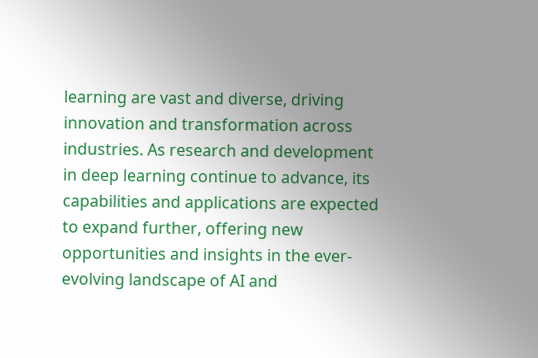learning are vast and diverse, driving innovation and transformation across industries. As research and development in deep learning continue to advance, its capabilities and applications are expected to expand further, offering new opportunities and insights in the ever-evolving landscape of AI and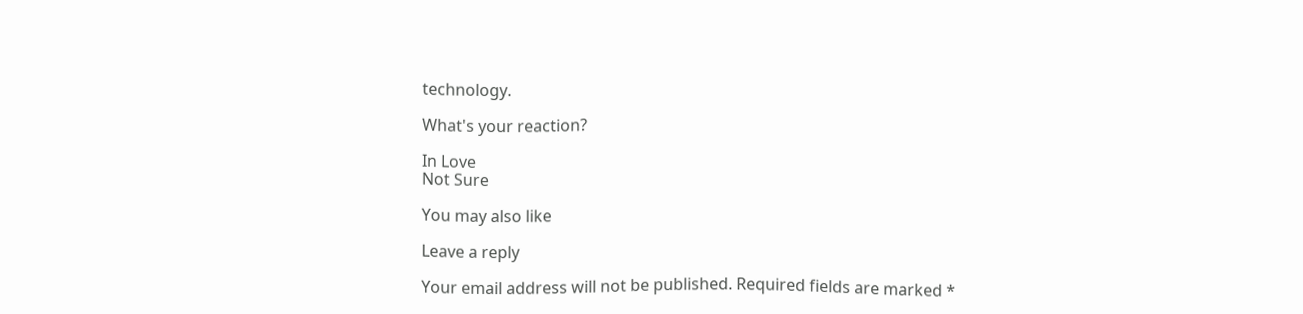technology.

What's your reaction?

In Love
Not Sure

You may also like

Leave a reply

Your email address will not be published. Required fields are marked *